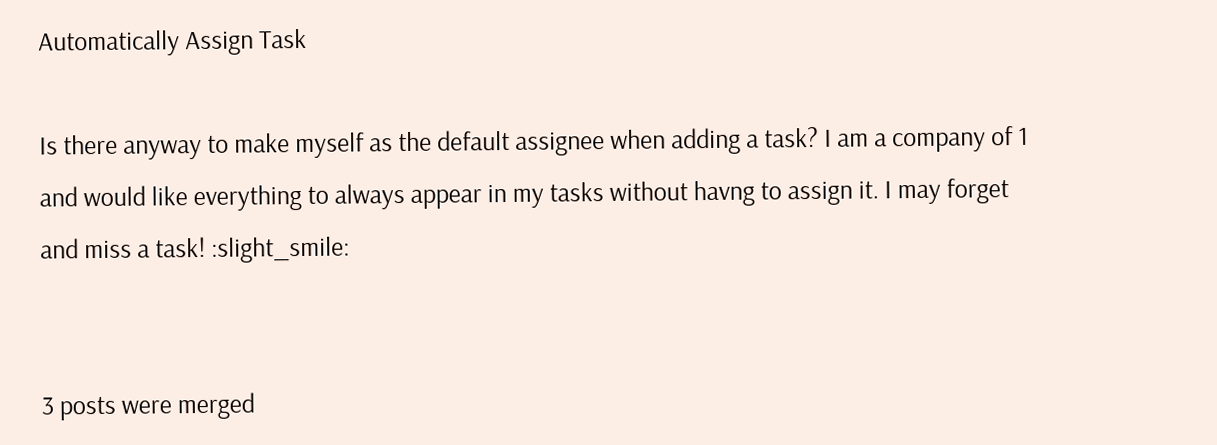Automatically Assign Task

Is there anyway to make myself as the default assignee when adding a task? I am a company of 1 and would like everything to always appear in my tasks without havng to assign it. I may forget and miss a task! :slight_smile:


3 posts were merged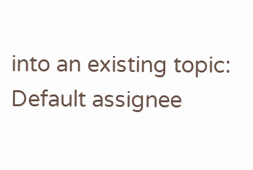into an existing topic: Default assignee